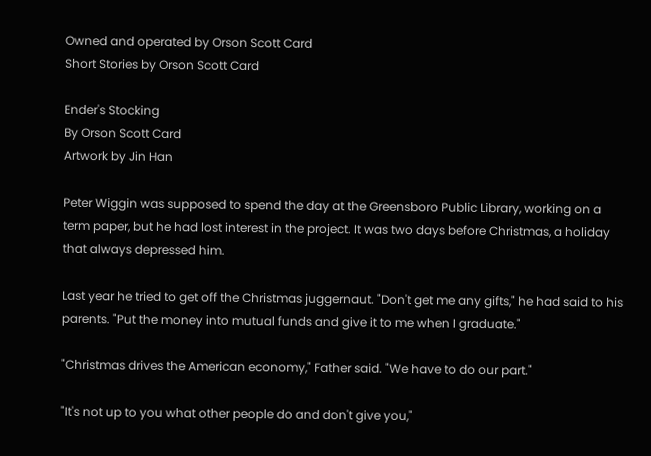Owned and operated by Orson Scott Card
Short Stories by Orson Scott Card

Ender's Stocking
By Orson Scott Card
Artwork by Jin Han

Peter Wiggin was supposed to spend the day at the Greensboro Public Library, working on a term paper, but he had lost interest in the project. It was two days before Christmas, a holiday that always depressed him.

Last year he tried to get off the Christmas juggernaut. "Don't get me any gifts," he had said to his parents. "Put the money into mutual funds and give it to me when I graduate."

"Christmas drives the American economy," Father said. "We have to do our part."

"It's not up to you what other people do and don't give you,"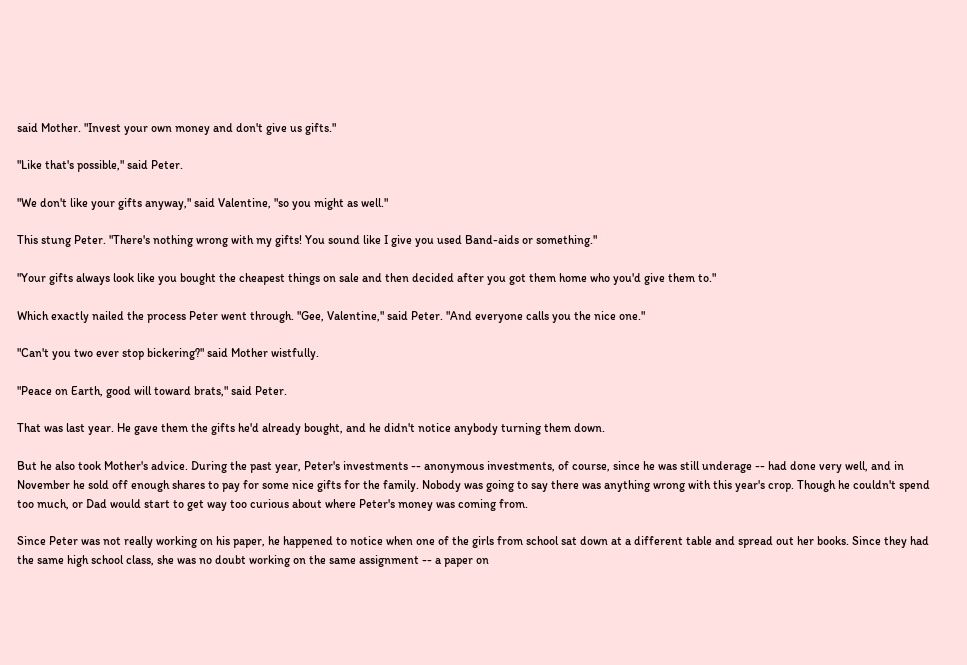said Mother. "Invest your own money and don't give us gifts."

"Like that's possible," said Peter.

"We don't like your gifts anyway," said Valentine, "so you might as well."

This stung Peter. "There's nothing wrong with my gifts! You sound like I give you used Band-aids or something."

"Your gifts always look like you bought the cheapest things on sale and then decided after you got them home who you'd give them to."

Which exactly nailed the process Peter went through. "Gee, Valentine," said Peter. "And everyone calls you the nice one."

"Can't you two ever stop bickering?" said Mother wistfully.

"Peace on Earth, good will toward brats," said Peter.

That was last year. He gave them the gifts he'd already bought, and he didn't notice anybody turning them down.

But he also took Mother's advice. During the past year, Peter's investments -- anonymous investments, of course, since he was still underage -- had done very well, and in November he sold off enough shares to pay for some nice gifts for the family. Nobody was going to say there was anything wrong with this year's crop. Though he couldn't spend too much, or Dad would start to get way too curious about where Peter's money was coming from.

Since Peter was not really working on his paper, he happened to notice when one of the girls from school sat down at a different table and spread out her books. Since they had the same high school class, she was no doubt working on the same assignment -- a paper on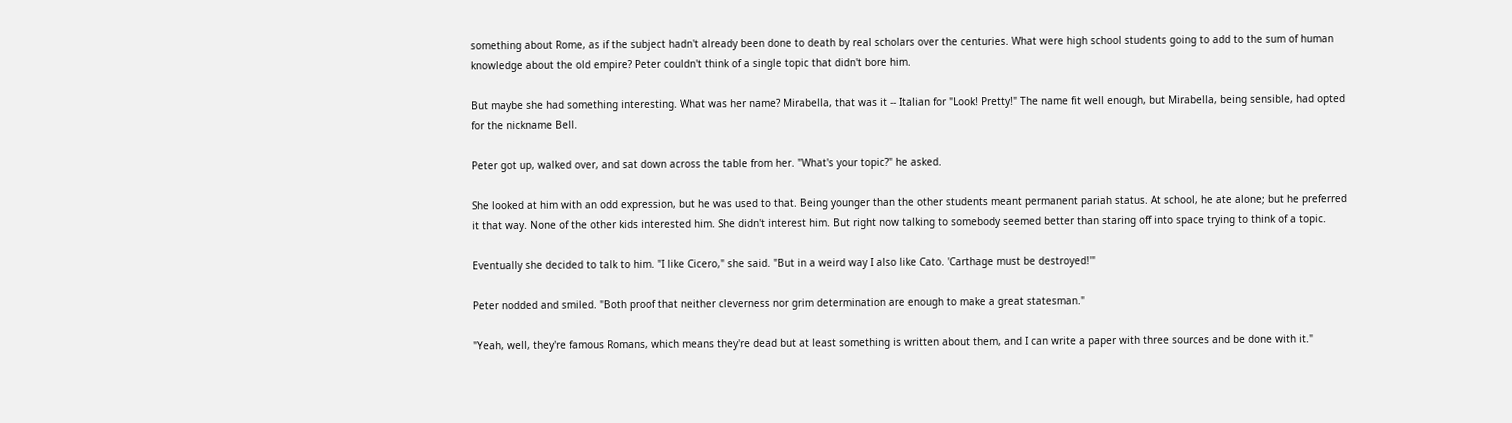something about Rome, as if the subject hadn't already been done to death by real scholars over the centuries. What were high school students going to add to the sum of human knowledge about the old empire? Peter couldn't think of a single topic that didn't bore him.

But maybe she had something interesting. What was her name? Mirabella, that was it -- Italian for "Look! Pretty!" The name fit well enough, but Mirabella, being sensible, had opted for the nickname Bell.

Peter got up, walked over, and sat down across the table from her. "What's your topic?" he asked.

She looked at him with an odd expression, but he was used to that. Being younger than the other students meant permanent pariah status. At school, he ate alone; but he preferred it that way. None of the other kids interested him. She didn't interest him. But right now talking to somebody seemed better than staring off into space trying to think of a topic.

Eventually she decided to talk to him. "I like Cicero," she said. "But in a weird way I also like Cato. 'Carthage must be destroyed!'"

Peter nodded and smiled. "Both proof that neither cleverness nor grim determination are enough to make a great statesman."

"Yeah, well, they're famous Romans, which means they're dead but at least something is written about them, and I can write a paper with three sources and be done with it."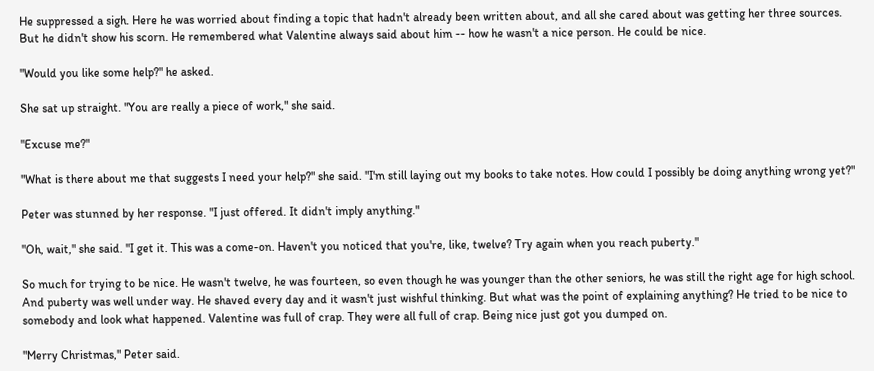He suppressed a sigh. Here he was worried about finding a topic that hadn't already been written about, and all she cared about was getting her three sources. But he didn't show his scorn. He remembered what Valentine always said about him -- how he wasn't a nice person. He could be nice.

"Would you like some help?" he asked.

She sat up straight. "You are really a piece of work," she said.

"Excuse me?"

"What is there about me that suggests I need your help?" she said. "I'm still laying out my books to take notes. How could I possibly be doing anything wrong yet?"

Peter was stunned by her response. "I just offered. It didn't imply anything."

"Oh, wait," she said. "I get it. This was a come-on. Haven't you noticed that you're, like, twelve? Try again when you reach puberty."

So much for trying to be nice. He wasn't twelve, he was fourteen, so even though he was younger than the other seniors, he was still the right age for high school. And puberty was well under way. He shaved every day and it wasn't just wishful thinking. But what was the point of explaining anything? He tried to be nice to somebody and look what happened. Valentine was full of crap. They were all full of crap. Being nice just got you dumped on.

"Merry Christmas," Peter said.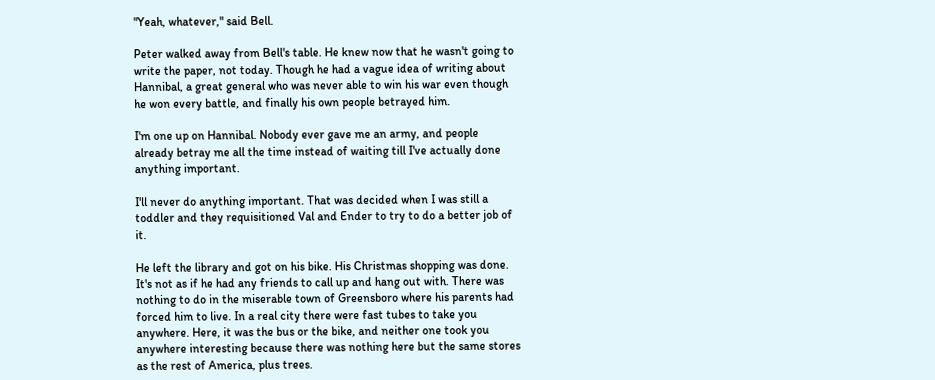"Yeah, whatever," said Bell.

Peter walked away from Bell's table. He knew now that he wasn't going to write the paper, not today. Though he had a vague idea of writing about Hannibal, a great general who was never able to win his war even though he won every battle, and finally his own people betrayed him.

I'm one up on Hannibal. Nobody ever gave me an army, and people already betray me all the time instead of waiting till I've actually done anything important.

I'll never do anything important. That was decided when I was still a toddler and they requisitioned Val and Ender to try to do a better job of it.

He left the library and got on his bike. His Christmas shopping was done. It's not as if he had any friends to call up and hang out with. There was nothing to do in the miserable town of Greensboro where his parents had forced him to live. In a real city there were fast tubes to take you anywhere. Here, it was the bus or the bike, and neither one took you anywhere interesting because there was nothing here but the same stores as the rest of America, plus trees.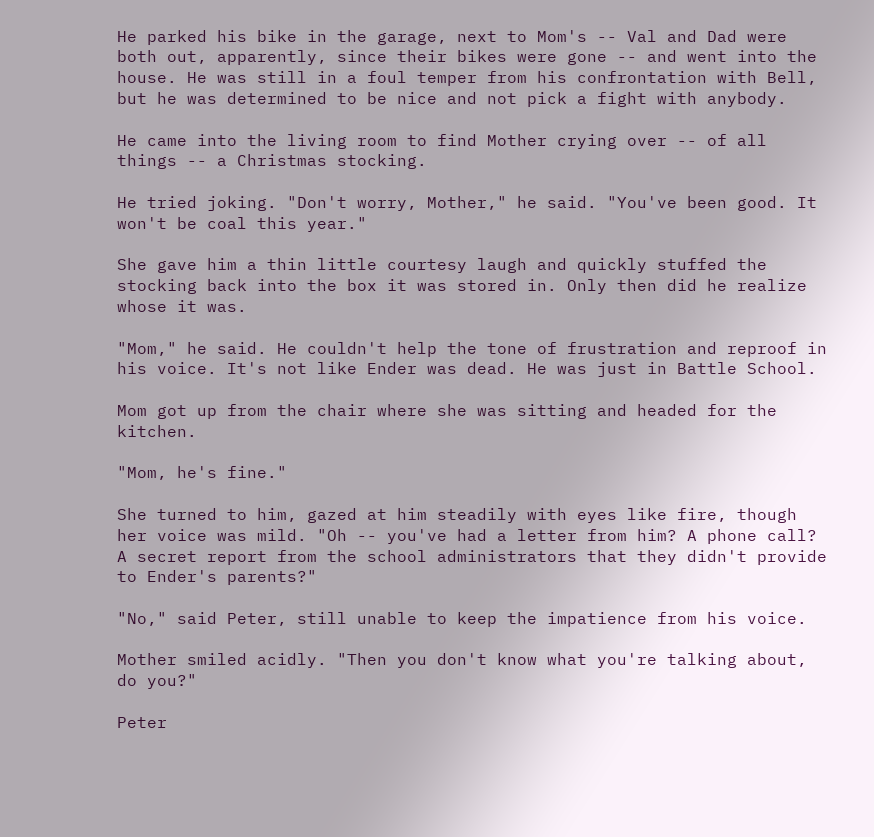He parked his bike in the garage, next to Mom's -- Val and Dad were both out, apparently, since their bikes were gone -- and went into the house. He was still in a foul temper from his confrontation with Bell, but he was determined to be nice and not pick a fight with anybody.

He came into the living room to find Mother crying over -- of all things -- a Christmas stocking.

He tried joking. "Don't worry, Mother," he said. "You've been good. It won't be coal this year."

She gave him a thin little courtesy laugh and quickly stuffed the stocking back into the box it was stored in. Only then did he realize whose it was.

"Mom," he said. He couldn't help the tone of frustration and reproof in his voice. It's not like Ender was dead. He was just in Battle School.

Mom got up from the chair where she was sitting and headed for the kitchen.

"Mom, he's fine."

She turned to him, gazed at him steadily with eyes like fire, though her voice was mild. "Oh -- you've had a letter from him? A phone call? A secret report from the school administrators that they didn't provide to Ender's parents?"

"No," said Peter, still unable to keep the impatience from his voice.

Mother smiled acidly. "Then you don't know what you're talking about, do you?"

Peter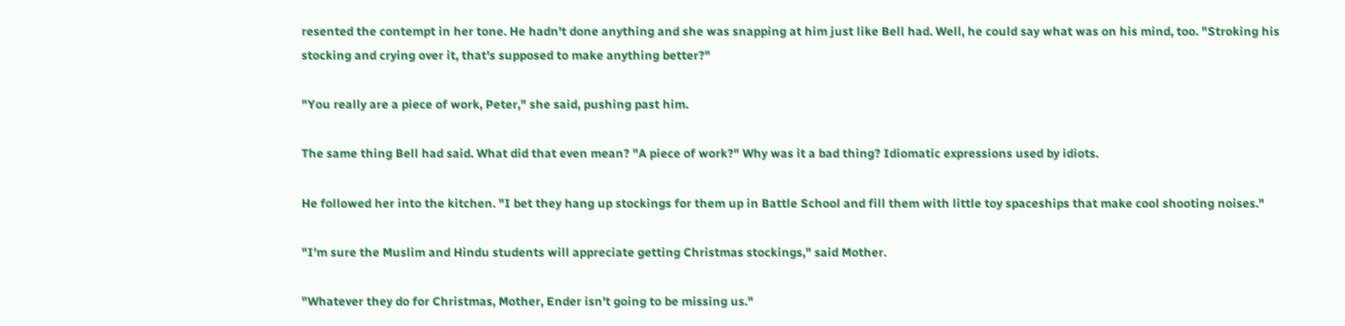resented the contempt in her tone. He hadn't done anything and she was snapping at him just like Bell had. Well, he could say what was on his mind, too. "Stroking his stocking and crying over it, that's supposed to make anything better?"

"You really are a piece of work, Peter," she said, pushing past him.

The same thing Bell had said. What did that even mean? "A piece of work?" Why was it a bad thing? Idiomatic expressions used by idiots.

He followed her into the kitchen. "I bet they hang up stockings for them up in Battle School and fill them with little toy spaceships that make cool shooting noises."

"I'm sure the Muslim and Hindu students will appreciate getting Christmas stockings," said Mother.

"Whatever they do for Christmas, Mother, Ender isn't going to be missing us."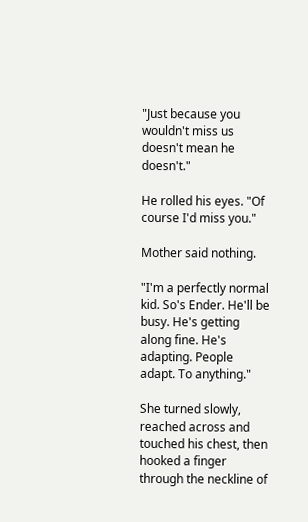"Just because you wouldn't miss us doesn't mean he doesn't."

He rolled his eyes. "Of course I'd miss you."

Mother said nothing.

"I'm a perfectly normal kid. So's Ender. He'll be busy. He's getting along fine. He's adapting. People adapt. To anything."

She turned slowly, reached across and touched his chest, then hooked a finger through the neckline of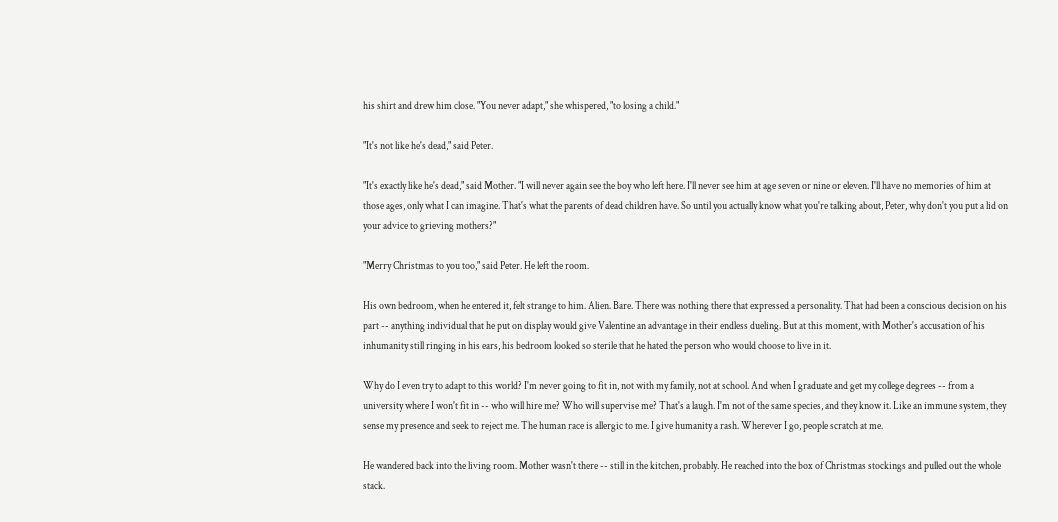his shirt and drew him close. "You never adapt," she whispered, "to losing a child."

"It's not like he's dead," said Peter.

"It's exactly like he's dead," said Mother. "I will never again see the boy who left here. I'll never see him at age seven or nine or eleven. I'll have no memories of him at those ages, only what I can imagine. That's what the parents of dead children have. So until you actually know what you're talking about, Peter, why don't you put a lid on your advice to grieving mothers?"

"Merry Christmas to you too," said Peter. He left the room.

His own bedroom, when he entered it, felt strange to him. Alien. Bare. There was nothing there that expressed a personality. That had been a conscious decision on his part -- anything individual that he put on display would give Valentine an advantage in their endless dueling. But at this moment, with Mother's accusation of his inhumanity still ringing in his ears, his bedroom looked so sterile that he hated the person who would choose to live in it.

Why do I even try to adapt to this world? I'm never going to fit in, not with my family, not at school. And when I graduate and get my college degrees -- from a university where I won't fit in -- who will hire me? Who will supervise me? That's a laugh. I'm not of the same species, and they know it. Like an immune system, they sense my presence and seek to reject me. The human race is allergic to me. I give humanity a rash. Wherever I go, people scratch at me.

He wandered back into the living room. Mother wasn't there -- still in the kitchen, probably. He reached into the box of Christmas stockings and pulled out the whole stack.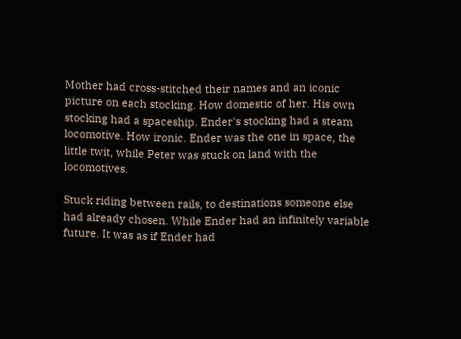Mother had cross-stitched their names and an iconic picture on each stocking. How domestic of her. His own stocking had a spaceship. Ender's stocking had a steam locomotive. How ironic. Ender was the one in space, the little twit, while Peter was stuck on land with the locomotives.

Stuck riding between rails, to destinations someone else had already chosen. While Ender had an infinitely variable future. It was as if Ender had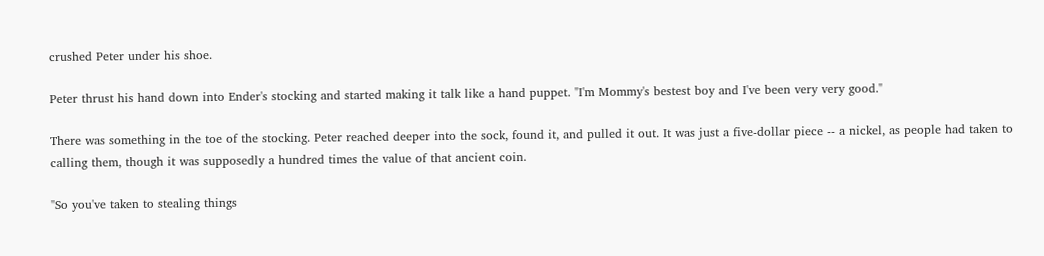crushed Peter under his shoe.

Peter thrust his hand down into Ender's stocking and started making it talk like a hand puppet. "I'm Mommy's bestest boy and I've been very very good."

There was something in the toe of the stocking. Peter reached deeper into the sock, found it, and pulled it out. It was just a five-dollar piece -- a nickel, as people had taken to calling them, though it was supposedly a hundred times the value of that ancient coin.

"So you've taken to stealing things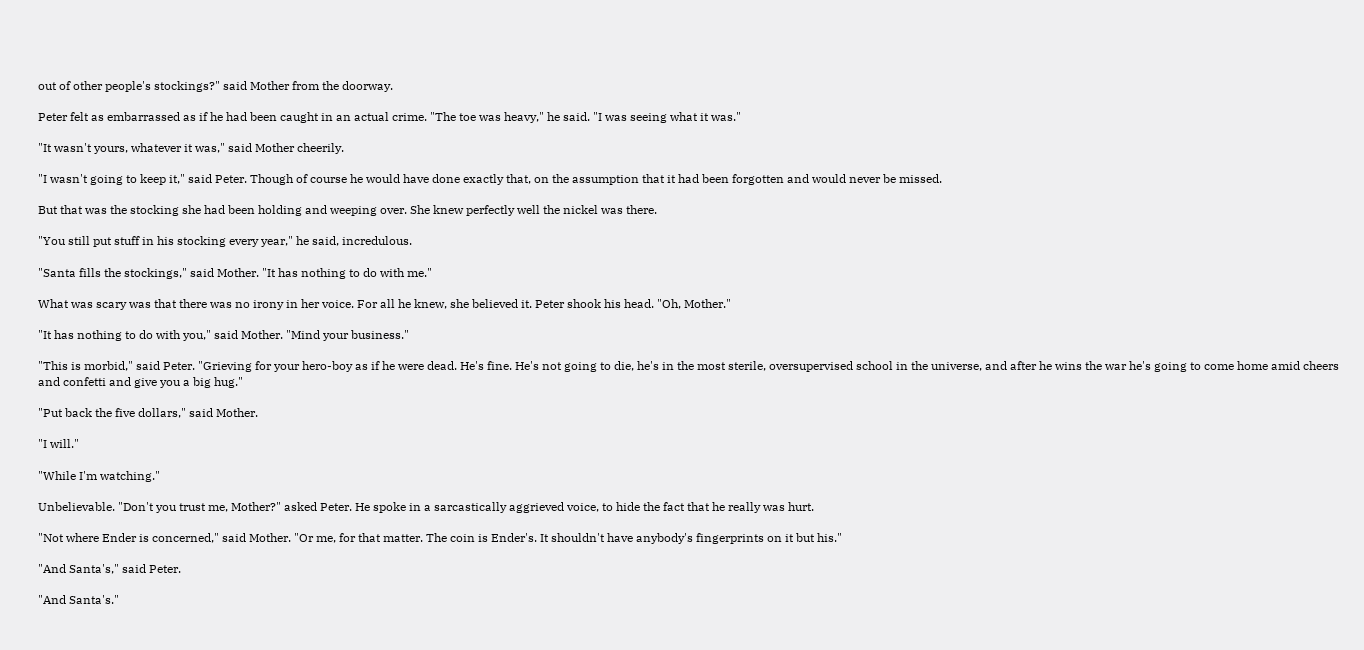out of other people's stockings?" said Mother from the doorway.

Peter felt as embarrassed as if he had been caught in an actual crime. "The toe was heavy," he said. "I was seeing what it was."

"It wasn't yours, whatever it was," said Mother cheerily.

"I wasn't going to keep it," said Peter. Though of course he would have done exactly that, on the assumption that it had been forgotten and would never be missed.

But that was the stocking she had been holding and weeping over. She knew perfectly well the nickel was there.

"You still put stuff in his stocking every year," he said, incredulous.

"Santa fills the stockings," said Mother. "It has nothing to do with me."

What was scary was that there was no irony in her voice. For all he knew, she believed it. Peter shook his head. "Oh, Mother."

"It has nothing to do with you," said Mother. "Mind your business."

"This is morbid," said Peter. "Grieving for your hero-boy as if he were dead. He's fine. He's not going to die, he's in the most sterile, oversupervised school in the universe, and after he wins the war he's going to come home amid cheers and confetti and give you a big hug."

"Put back the five dollars," said Mother.

"I will."

"While I'm watching."

Unbelievable. "Don't you trust me, Mother?" asked Peter. He spoke in a sarcastically aggrieved voice, to hide the fact that he really was hurt.

"Not where Ender is concerned," said Mother. "Or me, for that matter. The coin is Ender's. It shouldn't have anybody's fingerprints on it but his."

"And Santa's," said Peter.

"And Santa's."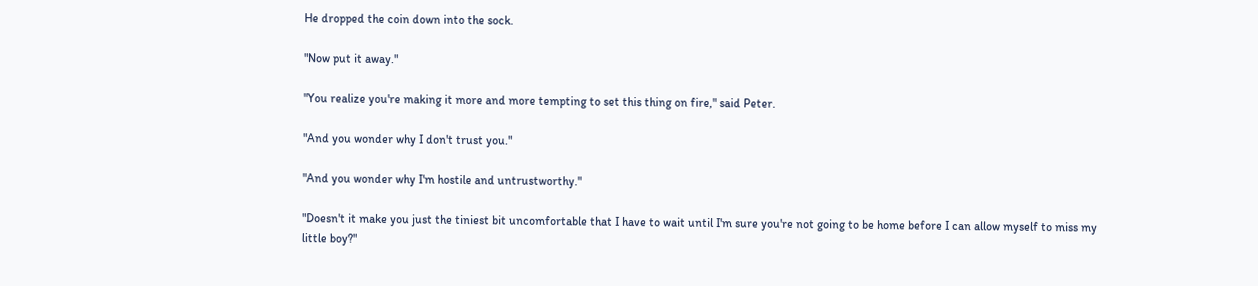He dropped the coin down into the sock.

"Now put it away."

"You realize you're making it more and more tempting to set this thing on fire," said Peter.

"And you wonder why I don't trust you."

"And you wonder why I'm hostile and untrustworthy."

"Doesn't it make you just the tiniest bit uncomfortable that I have to wait until I'm sure you're not going to be home before I can allow myself to miss my little boy?"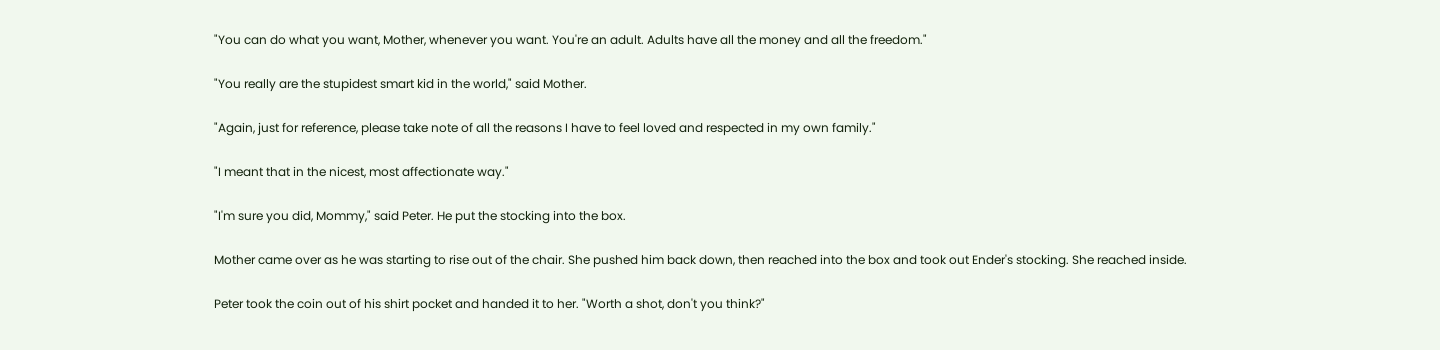"You can do what you want, Mother, whenever you want. You're an adult. Adults have all the money and all the freedom."

"You really are the stupidest smart kid in the world," said Mother.

"Again, just for reference, please take note of all the reasons I have to feel loved and respected in my own family."

"I meant that in the nicest, most affectionate way."

"I'm sure you did, Mommy," said Peter. He put the stocking into the box.

Mother came over as he was starting to rise out of the chair. She pushed him back down, then reached into the box and took out Ender's stocking. She reached inside.

Peter took the coin out of his shirt pocket and handed it to her. "Worth a shot, don't you think?"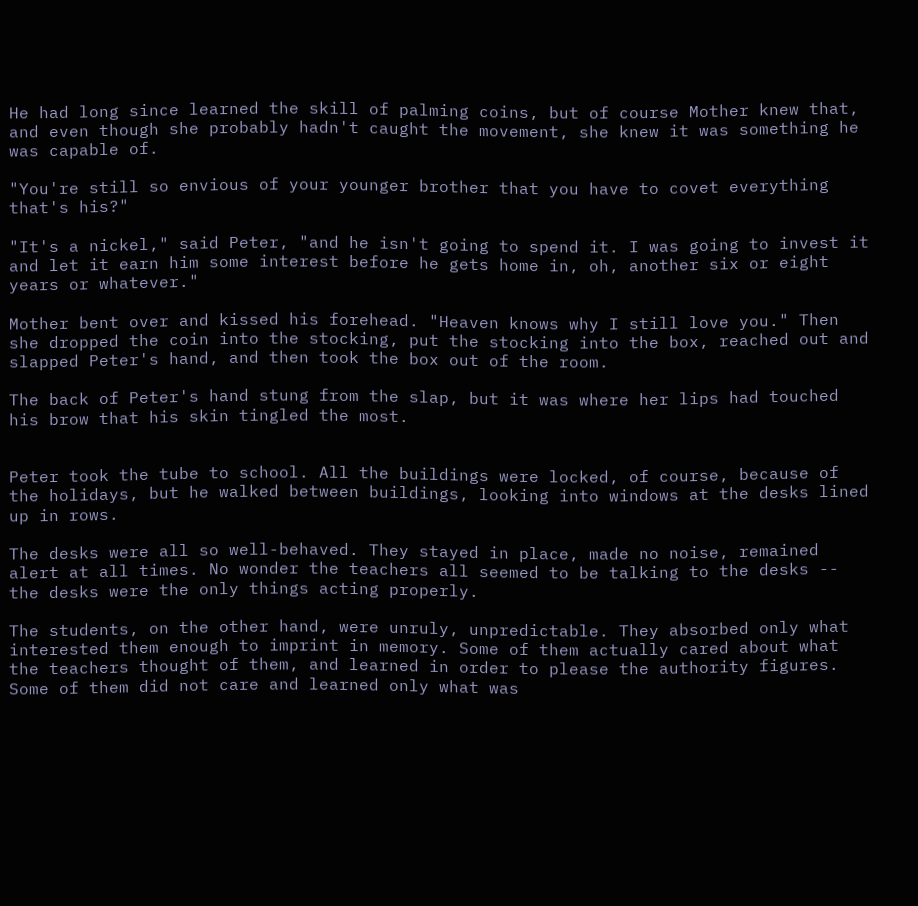He had long since learned the skill of palming coins, but of course Mother knew that, and even though she probably hadn't caught the movement, she knew it was something he was capable of.

"You're still so envious of your younger brother that you have to covet everything that's his?"

"It's a nickel," said Peter, "and he isn't going to spend it. I was going to invest it and let it earn him some interest before he gets home in, oh, another six or eight years or whatever."

Mother bent over and kissed his forehead. "Heaven knows why I still love you." Then she dropped the coin into the stocking, put the stocking into the box, reached out and slapped Peter's hand, and then took the box out of the room.

The back of Peter's hand stung from the slap, but it was where her lips had touched his brow that his skin tingled the most.


Peter took the tube to school. All the buildings were locked, of course, because of the holidays, but he walked between buildings, looking into windows at the desks lined up in rows.

The desks were all so well-behaved. They stayed in place, made no noise, remained alert at all times. No wonder the teachers all seemed to be talking to the desks -- the desks were the only things acting properly.

The students, on the other hand, were unruly, unpredictable. They absorbed only what interested them enough to imprint in memory. Some of them actually cared about what the teachers thought of them, and learned in order to please the authority figures. Some of them did not care and learned only what was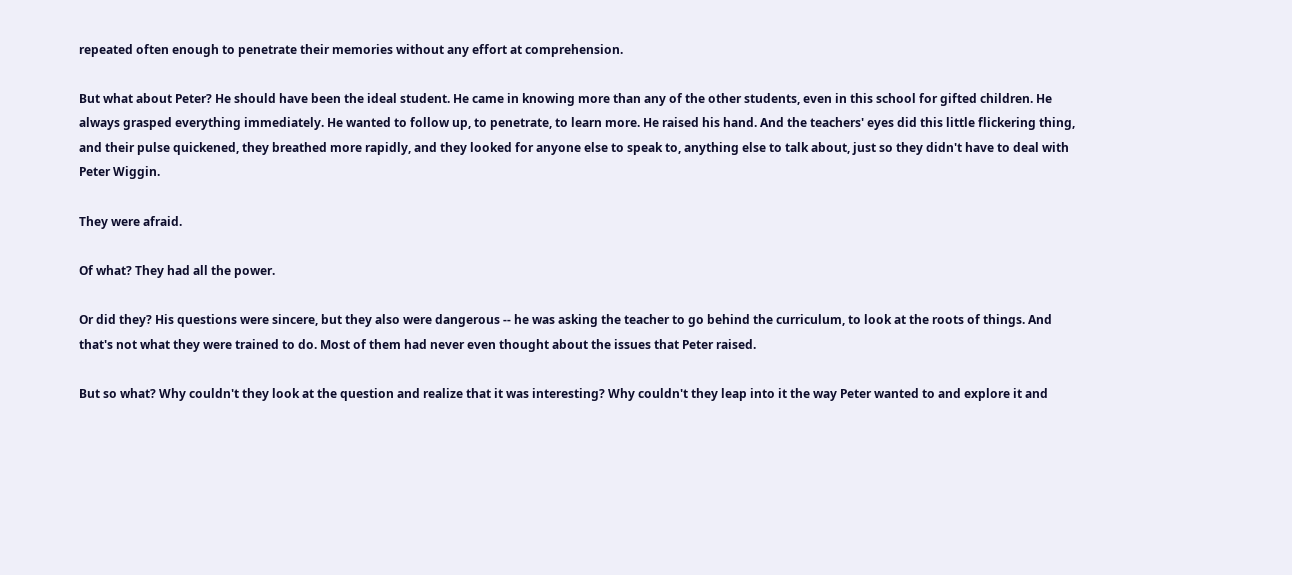repeated often enough to penetrate their memories without any effort at comprehension.

But what about Peter? He should have been the ideal student. He came in knowing more than any of the other students, even in this school for gifted children. He always grasped everything immediately. He wanted to follow up, to penetrate, to learn more. He raised his hand. And the teachers' eyes did this little flickering thing, and their pulse quickened, they breathed more rapidly, and they looked for anyone else to speak to, anything else to talk about, just so they didn't have to deal with Peter Wiggin.

They were afraid.

Of what? They had all the power.

Or did they? His questions were sincere, but they also were dangerous -- he was asking the teacher to go behind the curriculum, to look at the roots of things. And that's not what they were trained to do. Most of them had never even thought about the issues that Peter raised.

But so what? Why couldn't they look at the question and realize that it was interesting? Why couldn't they leap into it the way Peter wanted to and explore it and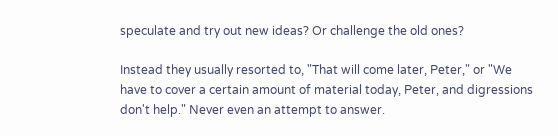speculate and try out new ideas? Or challenge the old ones?

Instead they usually resorted to, "That will come later, Peter," or "We have to cover a certain amount of material today, Peter, and digressions don't help." Never even an attempt to answer.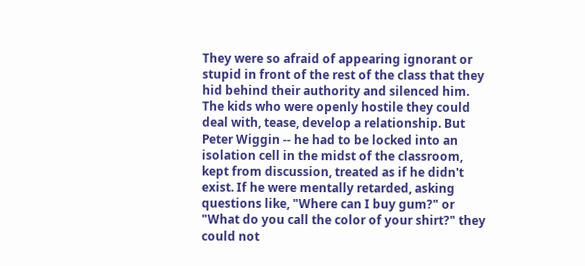They were so afraid of appearing ignorant or stupid in front of the rest of the class that they hid behind their authority and silenced him. The kids who were openly hostile they could deal with, tease, develop a relationship. But Peter Wiggin -- he had to be locked into an isolation cell in the midst of the classroom, kept from discussion, treated as if he didn't exist. If he were mentally retarded, asking questions like, "Where can I buy gum?" or "What do you call the color of your shirt?" they could not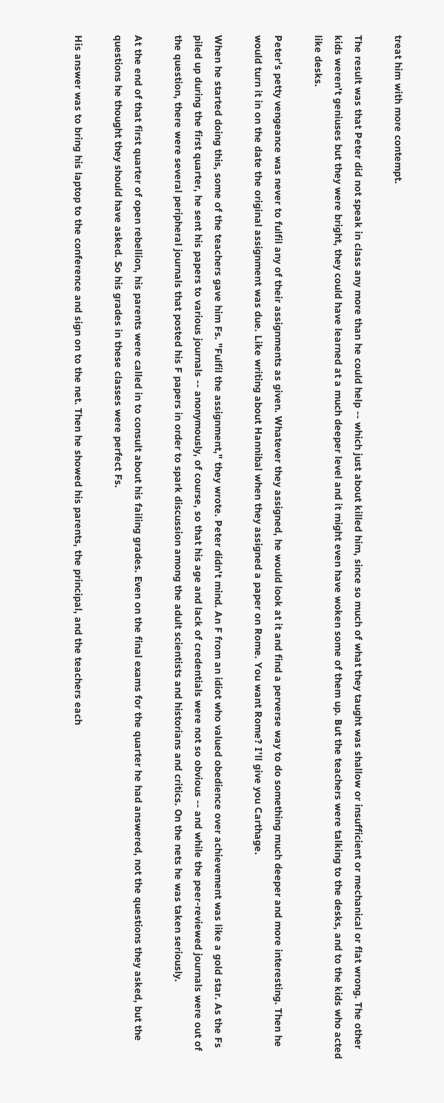treat him with more contempt.

The result was that Peter did not speak in class any more than he could help -- which just about killed him, since so much of what they taught was shallow or insufficient or mechanical or flat wrong. The other kids weren't geniuses but they were bright, they could have learned at a much deeper level and it might even have woken some of them up. But the teachers were talking to the desks, and to the kids who acted like desks.

Peter's petty vengeance was never to fulfil any of their assignments as given. Whatever they assigned, he would look at it and find a perverse way to do something much deeper and more interesting. Then he would turn it in on the date the original assignment was due. Like writing about Hannibal when they assigned a paper on Rome. You want Rome? I'll give you Carthage.

When he started doing this, some of the teachers gave him Fs. "Fulfil the assignment," they wrote. Peter didn't mind. An F from an idiot who valued obedience over achievement was like a gold star. As the Fs piled up during the first quarter, he sent his papers to various journals -- anonymously, of course, so that his age and lack of credentials were not so obvious -- and while the peer-reviewed journals were out of the question, there were several peripheral journals that posted his F papers in order to spark discussion among the adult scientists and historians and critics. On the nets he was taken seriously.

At the end of that first quarter of open rebellion, his parents were called in to consult about his failing grades. Even on the final exams for the quarter he had answered, not the questions they asked, but the questions he thought they should have asked. So his grades in these classes were perfect Fs.

His answer was to bring his laptop to the conference and sign on to the net. Then he showed his parents, the principal, and the teachers each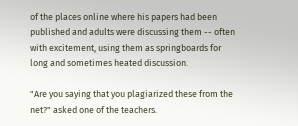of the places online where his papers had been published and adults were discussing them -- often with excitement, using them as springboards for long and sometimes heated discussion.

"Are you saying that you plagiarized these from the net?" asked one of the teachers.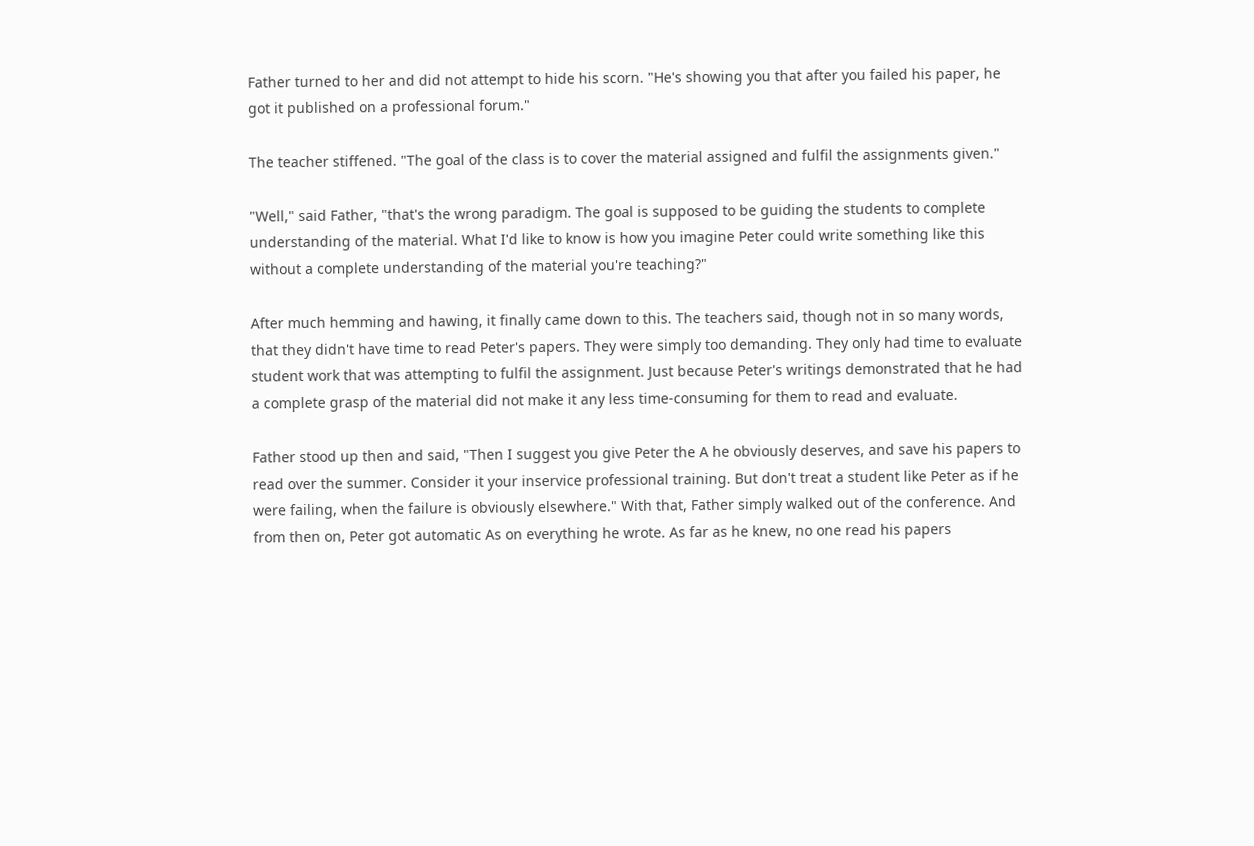Father turned to her and did not attempt to hide his scorn. "He's showing you that after you failed his paper, he got it published on a professional forum."

The teacher stiffened. "The goal of the class is to cover the material assigned and fulfil the assignments given."

"Well," said Father, "that's the wrong paradigm. The goal is supposed to be guiding the students to complete understanding of the material. What I'd like to know is how you imagine Peter could write something like this without a complete understanding of the material you're teaching?"

After much hemming and hawing, it finally came down to this. The teachers said, though not in so many words, that they didn't have time to read Peter's papers. They were simply too demanding. They only had time to evaluate student work that was attempting to fulfil the assignment. Just because Peter's writings demonstrated that he had a complete grasp of the material did not make it any less time-consuming for them to read and evaluate.

Father stood up then and said, "Then I suggest you give Peter the A he obviously deserves, and save his papers to read over the summer. Consider it your inservice professional training. But don't treat a student like Peter as if he were failing, when the failure is obviously elsewhere." With that, Father simply walked out of the conference. And from then on, Peter got automatic As on everything he wrote. As far as he knew, no one read his papers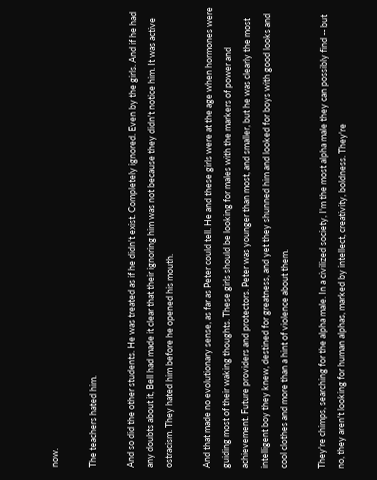now.

The teachers hated him.

And so did the other students. He was treated as if he didn't exist. Completely ignored. Even by the girls. And if he had any doubts about it, Bell had made it clear that their ignoring him was not because they didn't notice him. It was active ostracism. They hated him before he opened his mouth.

And that made no evolutionary sense, as far as Peter could tell. He and these girls were at the age when hormones were guiding most of their waking thoughts. These girls should be looking for males with the markers of power and achievement. Future providers and protectors. Peter was younger than most, and smaller, but he was clearly the most intelligent boy they knew, destined for greatness, and yet they shunned him and looked for boys with good looks and cool clothes and more than a hint of violence about them.

They're chimps, searching for the alpha male. In a civilized society, I'm the most alpha male they can possibly find -- but no, they aren't looking for human alphas, marked by intellect, creativity, boldness. They're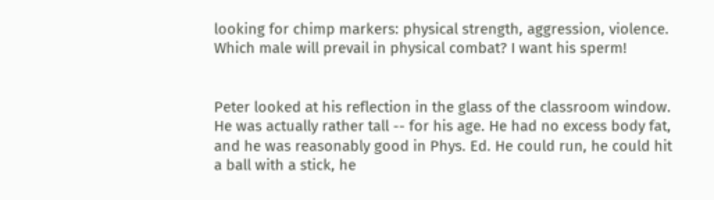looking for chimp markers: physical strength, aggression, violence. Which male will prevail in physical combat? I want his sperm!


Peter looked at his reflection in the glass of the classroom window. He was actually rather tall -- for his age. He had no excess body fat, and he was reasonably good in Phys. Ed. He could run, he could hit a ball with a stick, he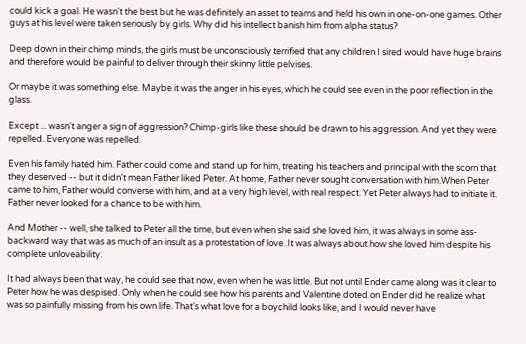could kick a goal. He wasn't the best but he was definitely an asset to teams and held his own in one-on-one games. Other guys at his level were taken seriously by girls. Why did his intellect banish him from alpha status?

Deep down in their chimp minds, the girls must be unconsciously terrified that any children I sired would have huge brains and therefore would be painful to deliver through their skinny little pelvises.

Or maybe it was something else. Maybe it was the anger in his eyes, which he could see even in the poor reflection in the glass.

Except ... wasn't anger a sign of aggression? Chimp-girls like these should be drawn to his aggression. And yet they were repelled. Everyone was repelled.

Even his family hated him. Father could come and stand up for him, treating his teachers and principal with the scorn that they deserved -- but it didn't mean Father liked Peter. At home, Father never sought conversation with him.When Peter came to him, Father would converse with him, and at a very high level, with real respect. Yet Peter always had to initiate it. Father never looked for a chance to be with him.

And Mother -- well, she talked to Peter all the time, but even when she said she loved him, it was always in some ass-backward way that was as much of an insult as a protestation of love. It was always about how she loved him despite his complete unloveability.

It had always been that way, he could see that now, even when he was little. But not until Ender came along was it clear to Peter how he was despised. Only when he could see how his parents and Valentine doted on Ender did he realize what was so painfully missing from his own life. That's what love for a boychild looks like, and I would never have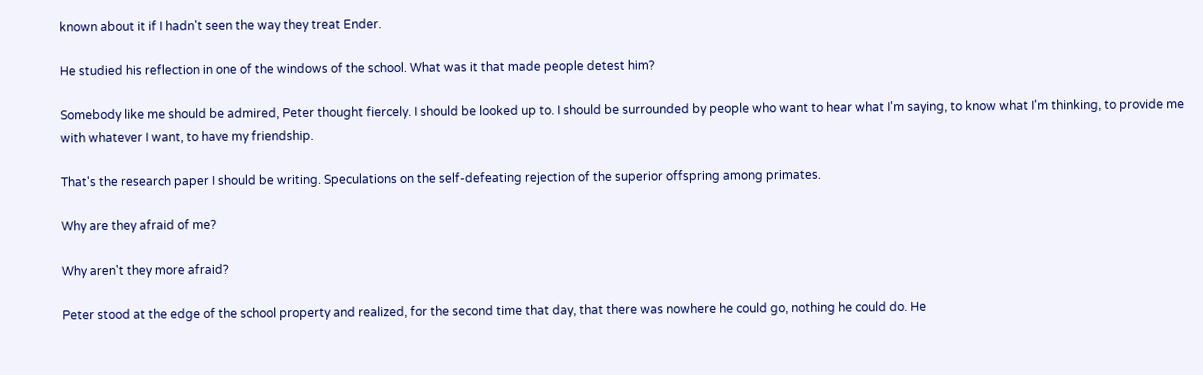known about it if I hadn't seen the way they treat Ender.

He studied his reflection in one of the windows of the school. What was it that made people detest him?

Somebody like me should be admired, Peter thought fiercely. I should be looked up to. I should be surrounded by people who want to hear what I'm saying, to know what I'm thinking, to provide me with whatever I want, to have my friendship.

That's the research paper I should be writing. Speculations on the self-defeating rejection of the superior offspring among primates.

Why are they afraid of me?

Why aren't they more afraid?

Peter stood at the edge of the school property and realized, for the second time that day, that there was nowhere he could go, nothing he could do. He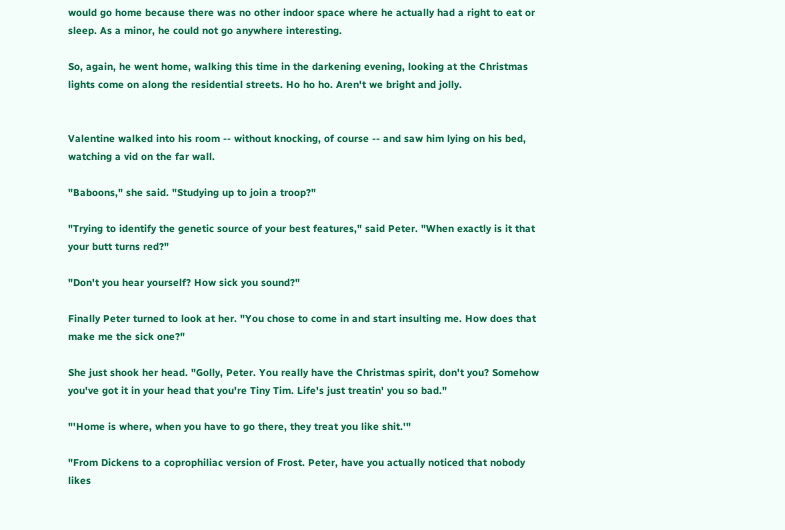would go home because there was no other indoor space where he actually had a right to eat or sleep. As a minor, he could not go anywhere interesting.

So, again, he went home, walking this time in the darkening evening, looking at the Christmas lights come on along the residential streets. Ho ho ho. Aren't we bright and jolly.


Valentine walked into his room -- without knocking, of course -- and saw him lying on his bed, watching a vid on the far wall.

"Baboons," she said. "Studying up to join a troop?"

"Trying to identify the genetic source of your best features," said Peter. "When exactly is it that your butt turns red?"

"Don't you hear yourself? How sick you sound?"

Finally Peter turned to look at her. "You chose to come in and start insulting me. How does that make me the sick one?"

She just shook her head. "Golly, Peter. You really have the Christmas spirit, don't you? Somehow you've got it in your head that you're Tiny Tim. Life's just treatin' you so bad."

"'Home is where, when you have to go there, they treat you like shit.'"

"From Dickens to a coprophiliac version of Frost. Peter, have you actually noticed that nobody likes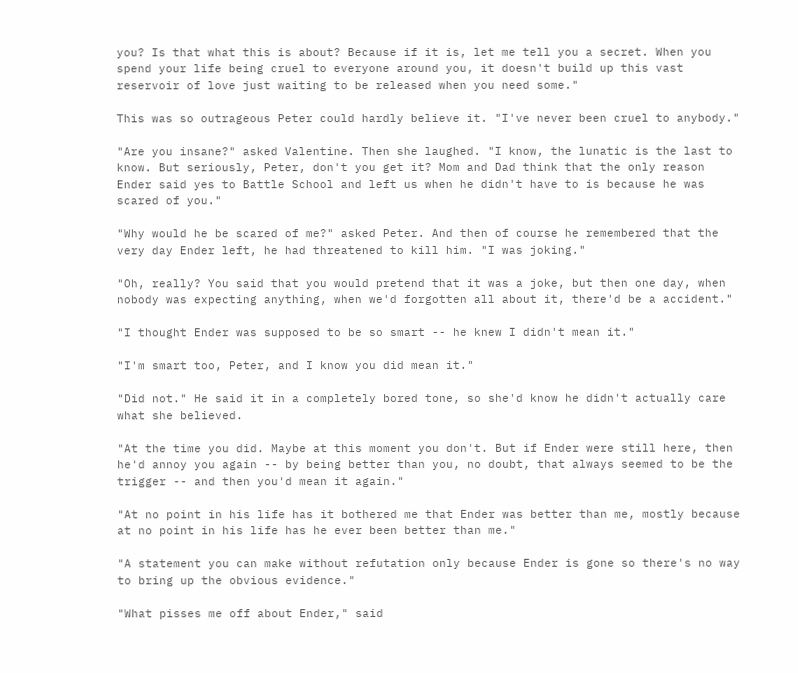you? Is that what this is about? Because if it is, let me tell you a secret. When you spend your life being cruel to everyone around you, it doesn't build up this vast reservoir of love just waiting to be released when you need some."

This was so outrageous Peter could hardly believe it. "I've never been cruel to anybody."

"Are you insane?" asked Valentine. Then she laughed. "I know, the lunatic is the last to know. But seriously, Peter, don't you get it? Mom and Dad think that the only reason Ender said yes to Battle School and left us when he didn't have to is because he was scared of you."

"Why would he be scared of me?" asked Peter. And then of course he remembered that the very day Ender left, he had threatened to kill him. "I was joking."

"Oh, really? You said that you would pretend that it was a joke, but then one day, when nobody was expecting anything, when we'd forgotten all about it, there'd be a accident."

"I thought Ender was supposed to be so smart -- he knew I didn't mean it."

"I'm smart too, Peter, and I know you did mean it."

"Did not." He said it in a completely bored tone, so she'd know he didn't actually care what she believed.

"At the time you did. Maybe at this moment you don't. But if Ender were still here, then he'd annoy you again -- by being better than you, no doubt, that always seemed to be the trigger -- and then you'd mean it again."

"At no point in his life has it bothered me that Ender was better than me, mostly because at no point in his life has he ever been better than me."

"A statement you can make without refutation only because Ender is gone so there's no way to bring up the obvious evidence."

"What pisses me off about Ender," said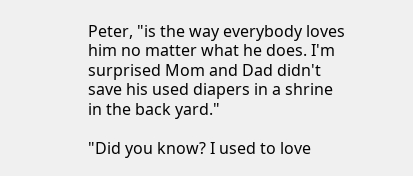Peter, "is the way everybody loves him no matter what he does. I'm surprised Mom and Dad didn't save his used diapers in a shrine in the back yard."

"Did you know? I used to love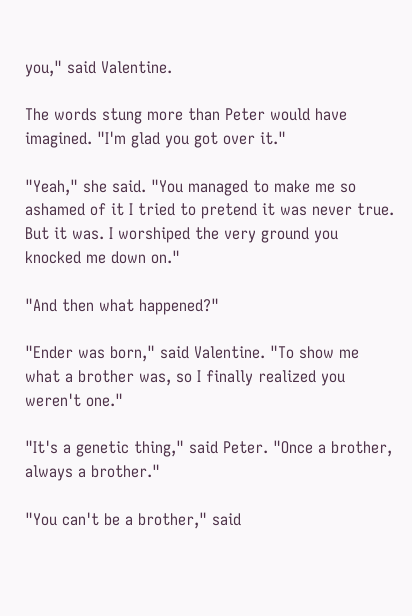you," said Valentine.

The words stung more than Peter would have imagined. "I'm glad you got over it."

"Yeah," she said. "You managed to make me so ashamed of it I tried to pretend it was never true. But it was. I worshiped the very ground you knocked me down on."

"And then what happened?"

"Ender was born," said Valentine. "To show me what a brother was, so I finally realized you weren't one."

"It's a genetic thing," said Peter. "Once a brother, always a brother."

"You can't be a brother," said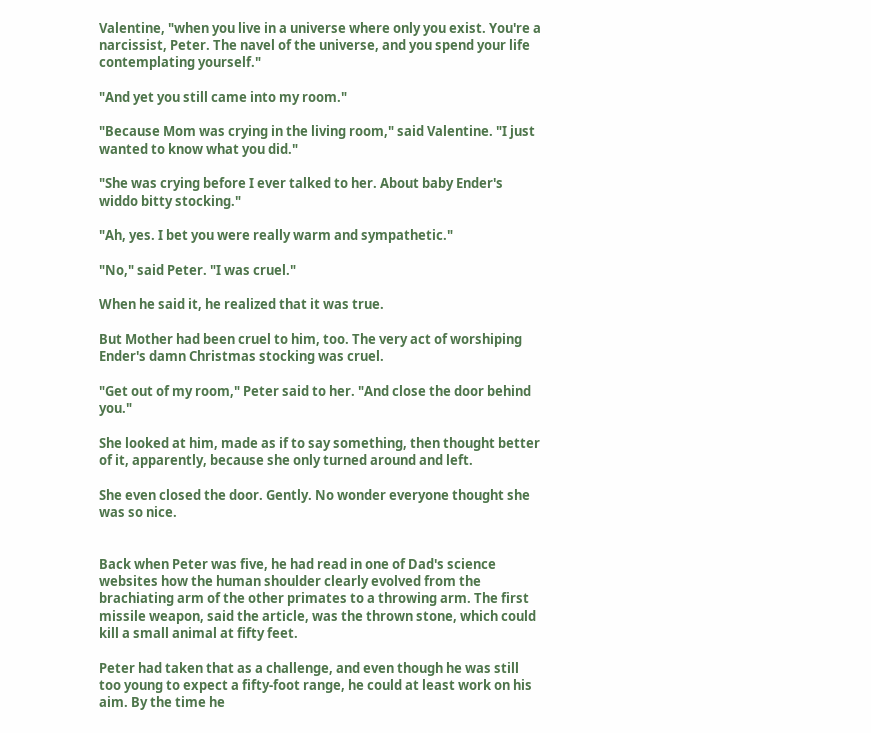Valentine, "when you live in a universe where only you exist. You're a narcissist, Peter. The navel of the universe, and you spend your life contemplating yourself."

"And yet you still came into my room."

"Because Mom was crying in the living room," said Valentine. "I just wanted to know what you did."

"She was crying before I ever talked to her. About baby Ender's widdo bitty stocking."

"Ah, yes. I bet you were really warm and sympathetic."

"No," said Peter. "I was cruel."

When he said it, he realized that it was true.

But Mother had been cruel to him, too. The very act of worshiping Ender's damn Christmas stocking was cruel.

"Get out of my room," Peter said to her. "And close the door behind you."

She looked at him, made as if to say something, then thought better of it, apparently, because she only turned around and left.

She even closed the door. Gently. No wonder everyone thought she was so nice.


Back when Peter was five, he had read in one of Dad's science websites how the human shoulder clearly evolved from the brachiating arm of the other primates to a throwing arm. The first missile weapon, said the article, was the thrown stone, which could kill a small animal at fifty feet.

Peter had taken that as a challenge, and even though he was still too young to expect a fifty-foot range, he could at least work on his aim. By the time he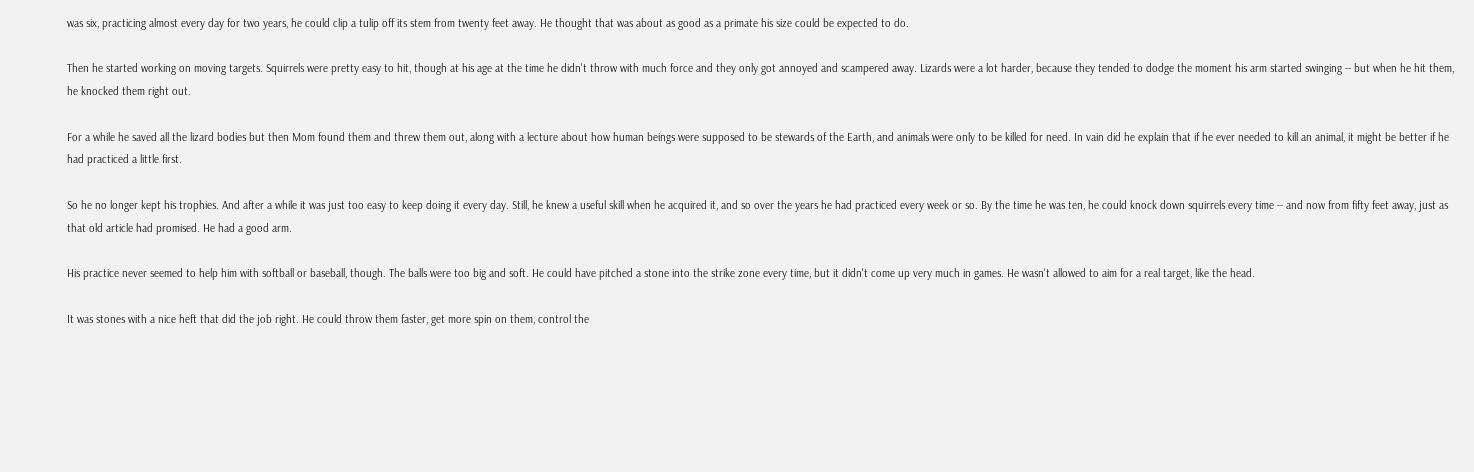was six, practicing almost every day for two years, he could clip a tulip off its stem from twenty feet away. He thought that was about as good as a primate his size could be expected to do.

Then he started working on moving targets. Squirrels were pretty easy to hit, though at his age at the time he didn't throw with much force and they only got annoyed and scampered away. Lizards were a lot harder, because they tended to dodge the moment his arm started swinging -- but when he hit them, he knocked them right out.

For a while he saved all the lizard bodies but then Mom found them and threw them out, along with a lecture about how human beings were supposed to be stewards of the Earth, and animals were only to be killed for need. In vain did he explain that if he ever needed to kill an animal, it might be better if he had practiced a little first.

So he no longer kept his trophies. And after a while it was just too easy to keep doing it every day. Still, he knew a useful skill when he acquired it, and so over the years he had practiced every week or so. By the time he was ten, he could knock down squirrels every time -- and now from fifty feet away, just as that old article had promised. He had a good arm.

His practice never seemed to help him with softball or baseball, though. The balls were too big and soft. He could have pitched a stone into the strike zone every time, but it didn't come up very much in games. He wasn't allowed to aim for a real target, like the head.

It was stones with a nice heft that did the job right. He could throw them faster, get more spin on them, control the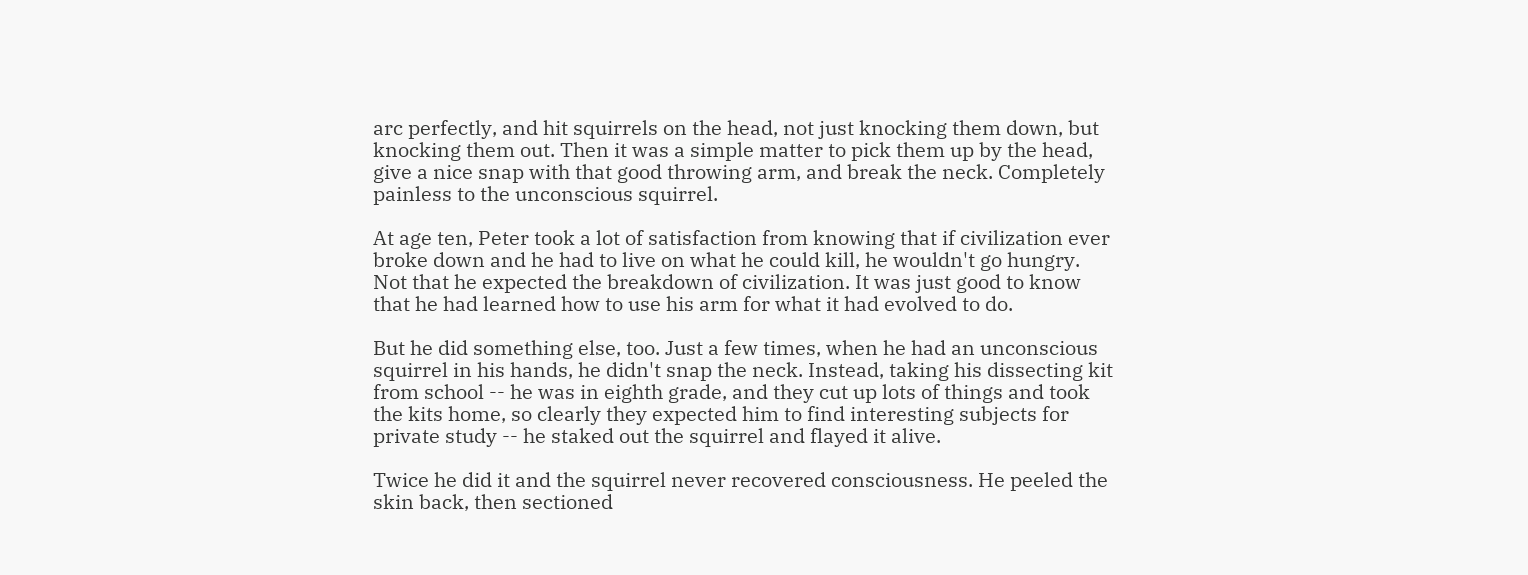arc perfectly, and hit squirrels on the head, not just knocking them down, but knocking them out. Then it was a simple matter to pick them up by the head, give a nice snap with that good throwing arm, and break the neck. Completely painless to the unconscious squirrel.

At age ten, Peter took a lot of satisfaction from knowing that if civilization ever broke down and he had to live on what he could kill, he wouldn't go hungry. Not that he expected the breakdown of civilization. It was just good to know that he had learned how to use his arm for what it had evolved to do.

But he did something else, too. Just a few times, when he had an unconscious squirrel in his hands, he didn't snap the neck. Instead, taking his dissecting kit from school -- he was in eighth grade, and they cut up lots of things and took the kits home, so clearly they expected him to find interesting subjects for private study -- he staked out the squirrel and flayed it alive.

Twice he did it and the squirrel never recovered consciousness. He peeled the skin back, then sectioned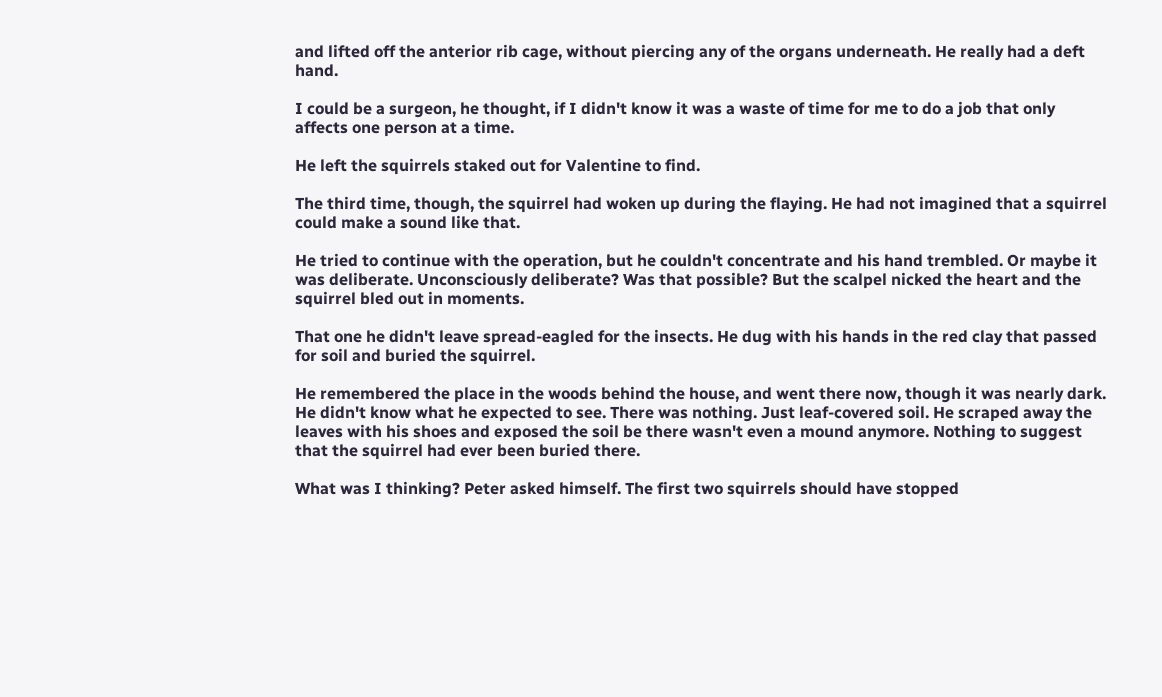and lifted off the anterior rib cage, without piercing any of the organs underneath. He really had a deft hand.

I could be a surgeon, he thought, if I didn't know it was a waste of time for me to do a job that only affects one person at a time.

He left the squirrels staked out for Valentine to find.

The third time, though, the squirrel had woken up during the flaying. He had not imagined that a squirrel could make a sound like that.

He tried to continue with the operation, but he couldn't concentrate and his hand trembled. Or maybe it was deliberate. Unconsciously deliberate? Was that possible? But the scalpel nicked the heart and the squirrel bled out in moments.

That one he didn't leave spread-eagled for the insects. He dug with his hands in the red clay that passed for soil and buried the squirrel.

He remembered the place in the woods behind the house, and went there now, though it was nearly dark. He didn't know what he expected to see. There was nothing. Just leaf-covered soil. He scraped away the leaves with his shoes and exposed the soil be there wasn't even a mound anymore. Nothing to suggest that the squirrel had ever been buried there.

What was I thinking? Peter asked himself. The first two squirrels should have stopped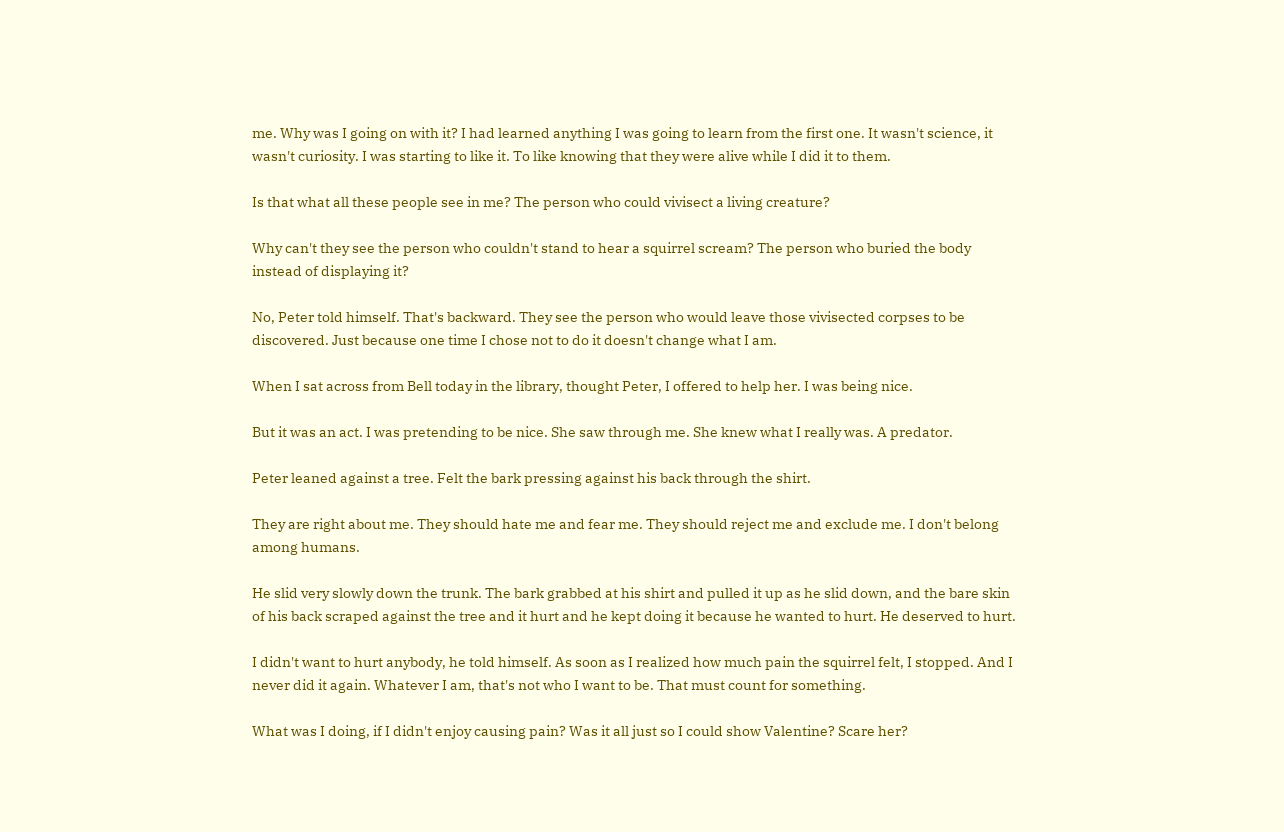me. Why was I going on with it? I had learned anything I was going to learn from the first one. It wasn't science, it wasn't curiosity. I was starting to like it. To like knowing that they were alive while I did it to them.

Is that what all these people see in me? The person who could vivisect a living creature?

Why can't they see the person who couldn't stand to hear a squirrel scream? The person who buried the body instead of displaying it?

No, Peter told himself. That's backward. They see the person who would leave those vivisected corpses to be discovered. Just because one time I chose not to do it doesn't change what I am.

When I sat across from Bell today in the library, thought Peter, I offered to help her. I was being nice.

But it was an act. I was pretending to be nice. She saw through me. She knew what I really was. A predator.

Peter leaned against a tree. Felt the bark pressing against his back through the shirt.

They are right about me. They should hate me and fear me. They should reject me and exclude me. I don't belong among humans.

He slid very slowly down the trunk. The bark grabbed at his shirt and pulled it up as he slid down, and the bare skin of his back scraped against the tree and it hurt and he kept doing it because he wanted to hurt. He deserved to hurt.

I didn't want to hurt anybody, he told himself. As soon as I realized how much pain the squirrel felt, I stopped. And I never did it again. Whatever I am, that's not who I want to be. That must count for something.

What was I doing, if I didn't enjoy causing pain? Was it all just so I could show Valentine? Scare her?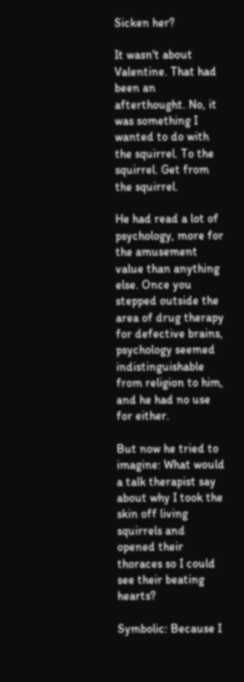Sicken her?

It wasn't about Valentine. That had been an afterthought. No, it was something I wanted to do with the squirrel. To the squirrel. Get from the squirrel.

He had read a lot of psychology, more for the amusement value than anything else. Once you stepped outside the area of drug therapy for defective brains, psychology seemed indistinguishable from religion to him, and he had no use for either.

But now he tried to imagine: What would a talk therapist say about why I took the skin off living squirrels and opened their thoraces so I could see their beating hearts?

Symbolic: Because I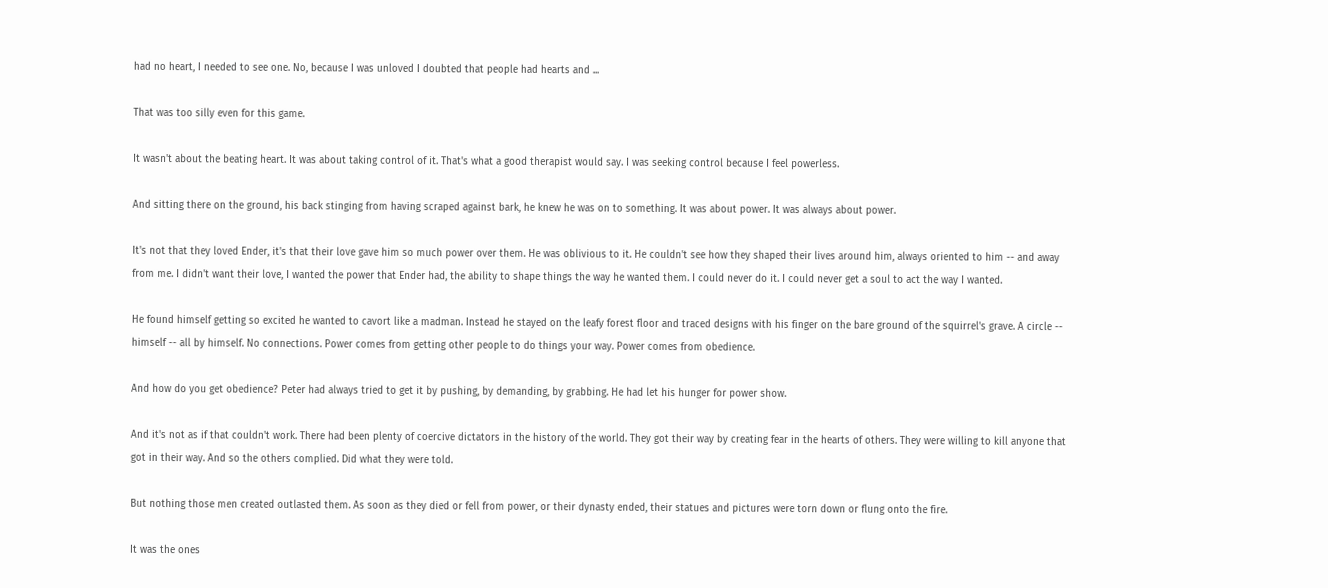had no heart, I needed to see one. No, because I was unloved I doubted that people had hearts and ...

That was too silly even for this game.

It wasn't about the beating heart. It was about taking control of it. That's what a good therapist would say. I was seeking control because I feel powerless.

And sitting there on the ground, his back stinging from having scraped against bark, he knew he was on to something. It was about power. It was always about power.

It's not that they loved Ender, it's that their love gave him so much power over them. He was oblivious to it. He couldn't see how they shaped their lives around him, always oriented to him -- and away from me. I didn't want their love, I wanted the power that Ender had, the ability to shape things the way he wanted them. I could never do it. I could never get a soul to act the way I wanted.

He found himself getting so excited he wanted to cavort like a madman. Instead he stayed on the leafy forest floor and traced designs with his finger on the bare ground of the squirrel's grave. A circle -- himself -- all by himself. No connections. Power comes from getting other people to do things your way. Power comes from obedience.

And how do you get obedience? Peter had always tried to get it by pushing, by demanding, by grabbing. He had let his hunger for power show.

And it's not as if that couldn't work. There had been plenty of coercive dictators in the history of the world. They got their way by creating fear in the hearts of others. They were willing to kill anyone that got in their way. And so the others complied. Did what they were told.

But nothing those men created outlasted them. As soon as they died or fell from power, or their dynasty ended, their statues and pictures were torn down or flung onto the fire.

It was the ones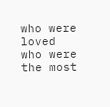who were loved who were the most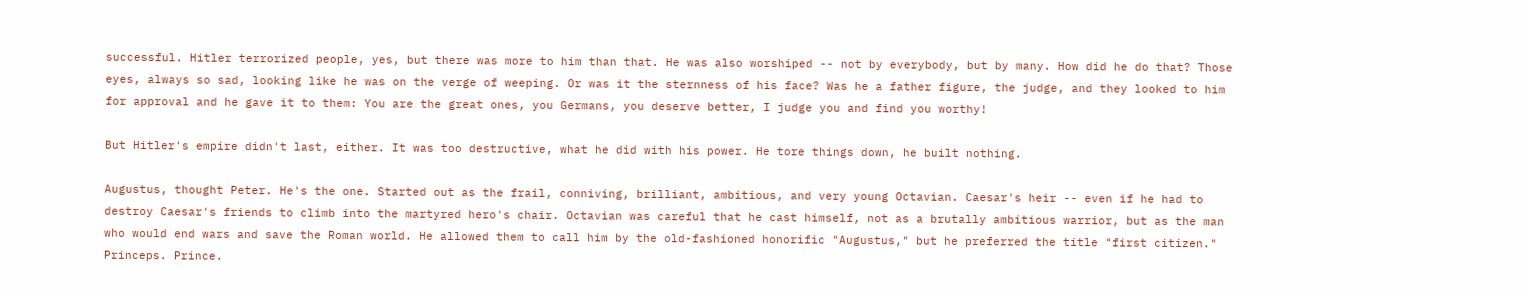successful. Hitler terrorized people, yes, but there was more to him than that. He was also worshiped -- not by everybody, but by many. How did he do that? Those eyes, always so sad, looking like he was on the verge of weeping. Or was it the sternness of his face? Was he a father figure, the judge, and they looked to him for approval and he gave it to them: You are the great ones, you Germans, you deserve better, I judge you and find you worthy!

But Hitler's empire didn't last, either. It was too destructive, what he did with his power. He tore things down, he built nothing.

Augustus, thought Peter. He's the one. Started out as the frail, conniving, brilliant, ambitious, and very young Octavian. Caesar's heir -- even if he had to destroy Caesar's friends to climb into the martyred hero's chair. Octavian was careful that he cast himself, not as a brutally ambitious warrior, but as the man who would end wars and save the Roman world. He allowed them to call him by the old-fashioned honorific "Augustus," but he preferred the title "first citizen." Princeps. Prince.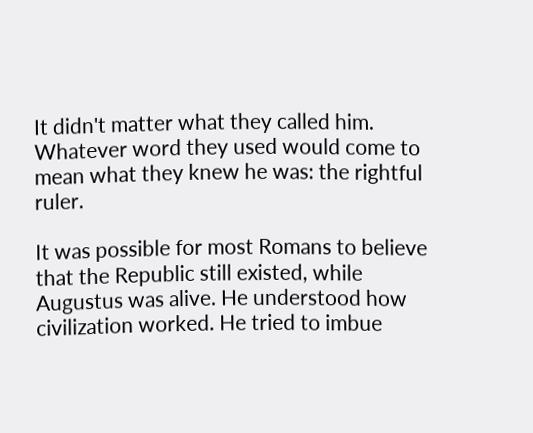It didn't matter what they called him. Whatever word they used would come to mean what they knew he was: the rightful ruler.

It was possible for most Romans to believe that the Republic still existed, while Augustus was alive. He understood how civilization worked. He tried to imbue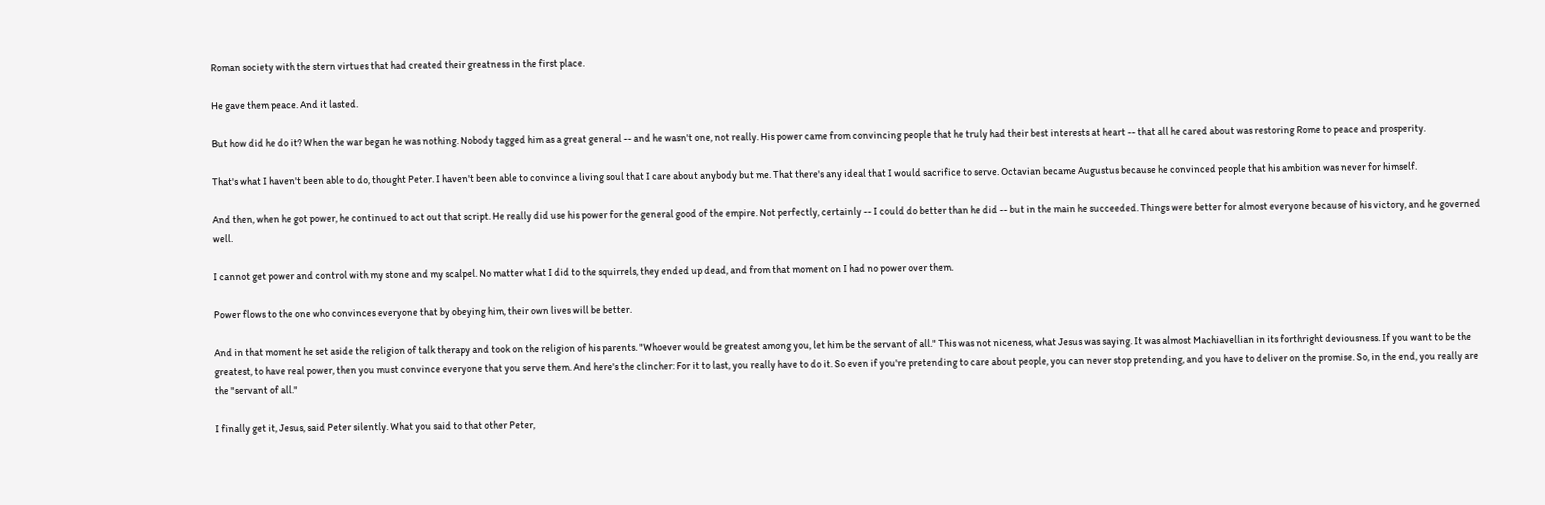Roman society with the stern virtues that had created their greatness in the first place.

He gave them peace. And it lasted.

But how did he do it? When the war began he was nothing. Nobody tagged him as a great general -- and he wasn't one, not really. His power came from convincing people that he truly had their best interests at heart -- that all he cared about was restoring Rome to peace and prosperity.

That's what I haven't been able to do, thought Peter. I haven't been able to convince a living soul that I care about anybody but me. That there's any ideal that I would sacrifice to serve. Octavian became Augustus because he convinced people that his ambition was never for himself.

And then, when he got power, he continued to act out that script. He really did use his power for the general good of the empire. Not perfectly, certainly -- I could do better than he did -- but in the main he succeeded. Things were better for almost everyone because of his victory, and he governed well.

I cannot get power and control with my stone and my scalpel. No matter what I did to the squirrels, they ended up dead, and from that moment on I had no power over them.

Power flows to the one who convinces everyone that by obeying him, their own lives will be better.

And in that moment he set aside the religion of talk therapy and took on the religion of his parents. "Whoever would be greatest among you, let him be the servant of all." This was not niceness, what Jesus was saying. It was almost Machiavellian in its forthright deviousness. If you want to be the greatest, to have real power, then you must convince everyone that you serve them. And here's the clincher: For it to last, you really have to do it. So even if you're pretending to care about people, you can never stop pretending, and you have to deliver on the promise. So, in the end, you really are the "servant of all."

I finally get it, Jesus, said Peter silently. What you said to that other Peter,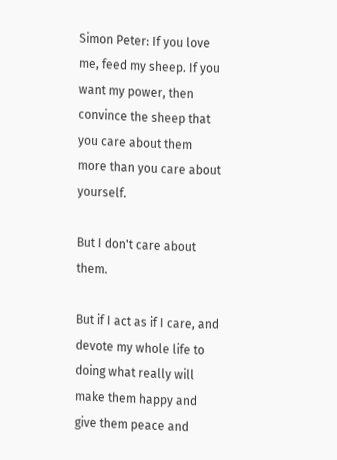Simon Peter: If you love me, feed my sheep. If you want my power, then convince the sheep that you care about them more than you care about yourself.

But I don't care about them.

But if I act as if I care, and devote my whole life to doing what really will make them happy and give them peace and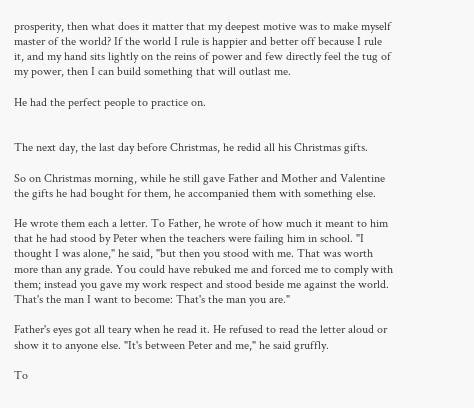prosperity, then what does it matter that my deepest motive was to make myself master of the world? If the world I rule is happier and better off because I rule it, and my hand sits lightly on the reins of power and few directly feel the tug of my power, then I can build something that will outlast me.

He had the perfect people to practice on.


The next day, the last day before Christmas, he redid all his Christmas gifts.

So on Christmas morning, while he still gave Father and Mother and Valentine the gifts he had bought for them, he accompanied them with something else.

He wrote them each a letter. To Father, he wrote of how much it meant to him that he had stood by Peter when the teachers were failing him in school. "I thought I was alone," he said, "but then you stood with me. That was worth more than any grade. You could have rebuked me and forced me to comply with them; instead you gave my work respect and stood beside me against the world. That's the man I want to become: That's the man you are."

Father's eyes got all teary when he read it. He refused to read the letter aloud or show it to anyone else. "It's between Peter and me," he said gruffly.

To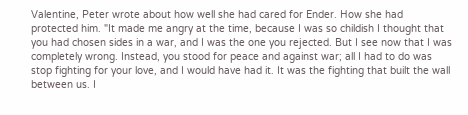Valentine, Peter wrote about how well she had cared for Ender. How she had protected him. "It made me angry at the time, because I was so childish I thought that you had chosen sides in a war, and I was the one you rejected. But I see now that I was completely wrong. Instead, you stood for peace and against war; all I had to do was stop fighting for your love, and I would have had it. It was the fighting that built the wall between us. I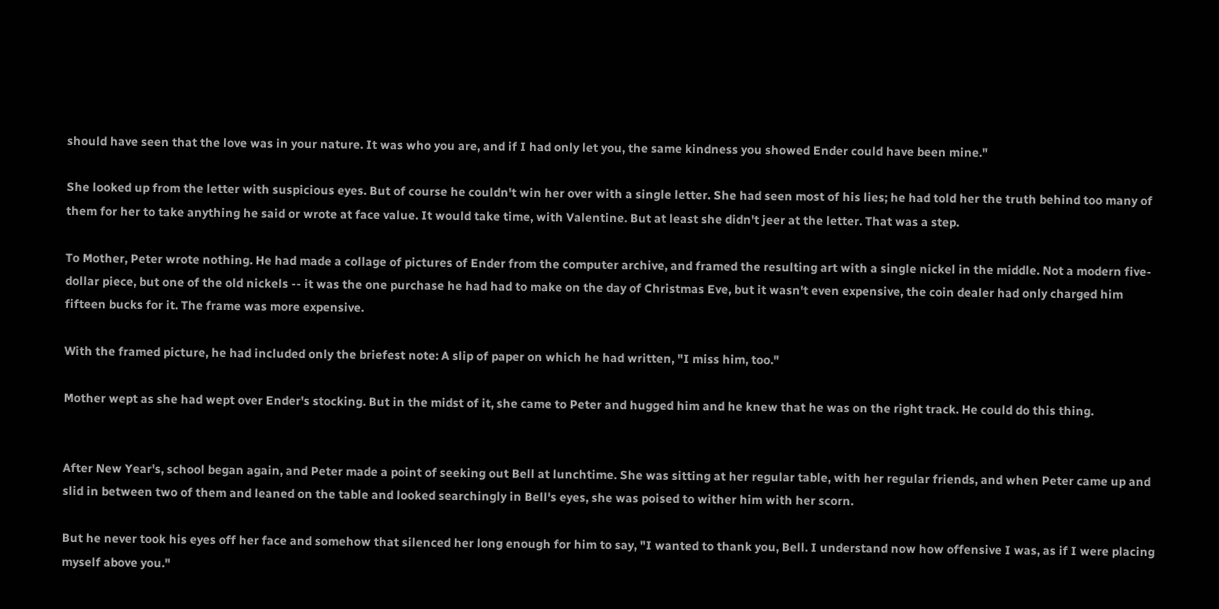should have seen that the love was in your nature. It was who you are, and if I had only let you, the same kindness you showed Ender could have been mine."

She looked up from the letter with suspicious eyes. But of course he couldn't win her over with a single letter. She had seen most of his lies; he had told her the truth behind too many of them for her to take anything he said or wrote at face value. It would take time, with Valentine. But at least she didn't jeer at the letter. That was a step.

To Mother, Peter wrote nothing. He had made a collage of pictures of Ender from the computer archive, and framed the resulting art with a single nickel in the middle. Not a modern five-dollar piece, but one of the old nickels -- it was the one purchase he had had to make on the day of Christmas Eve, but it wasn't even expensive, the coin dealer had only charged him fifteen bucks for it. The frame was more expensive.

With the framed picture, he had included only the briefest note: A slip of paper on which he had written, "I miss him, too."

Mother wept as she had wept over Ender's stocking. But in the midst of it, she came to Peter and hugged him and he knew that he was on the right track. He could do this thing.


After New Year's, school began again, and Peter made a point of seeking out Bell at lunchtime. She was sitting at her regular table, with her regular friends, and when Peter came up and slid in between two of them and leaned on the table and looked searchingly in Bell's eyes, she was poised to wither him with her scorn.

But he never took his eyes off her face and somehow that silenced her long enough for him to say, "I wanted to thank you, Bell. I understand now how offensive I was, as if I were placing myself above you."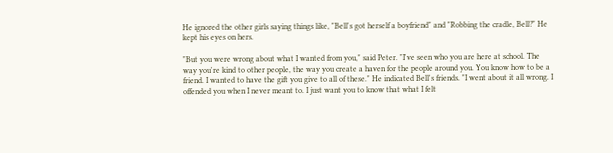He ignored the other girls saying things like, "Bell's got herself a boyfriend" and "Robbing the cradle, Bell?" He kept his eyes on hers.

"But you were wrong about what I wanted from you," said Peter. "I've seen who you are here at school. The way you're kind to other people, the way you create a haven for the people around you. You know how to be a friend. I wanted to have the gift you give to all of these." He indicated Bell's friends. "I went about it all wrong. I offended you when I never meant to. I just want you to know that what I felt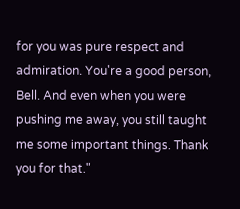for you was pure respect and admiration. You're a good person, Bell. And even when you were pushing me away, you still taught me some important things. Thank you for that."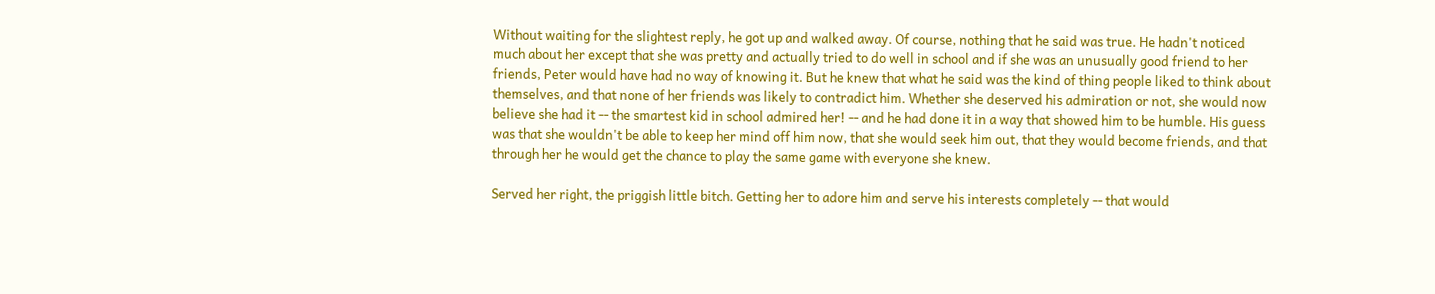Without waiting for the slightest reply, he got up and walked away. Of course, nothing that he said was true. He hadn't noticed much about her except that she was pretty and actually tried to do well in school and if she was an unusually good friend to her friends, Peter would have had no way of knowing it. But he knew that what he said was the kind of thing people liked to think about themselves, and that none of her friends was likely to contradict him. Whether she deserved his admiration or not, she would now believe she had it -- the smartest kid in school admired her! -- and he had done it in a way that showed him to be humble. His guess was that she wouldn't be able to keep her mind off him now, that she would seek him out, that they would become friends, and that through her he would get the chance to play the same game with everyone she knew.

Served her right, the priggish little bitch. Getting her to adore him and serve his interests completely -- that would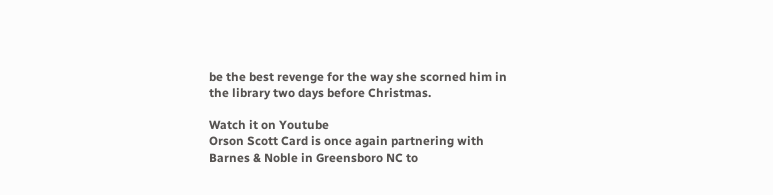be the best revenge for the way she scorned him in the library two days before Christmas.

Watch it on Youtube
Orson Scott Card is once again partnering with Barnes & Noble in Greensboro NC to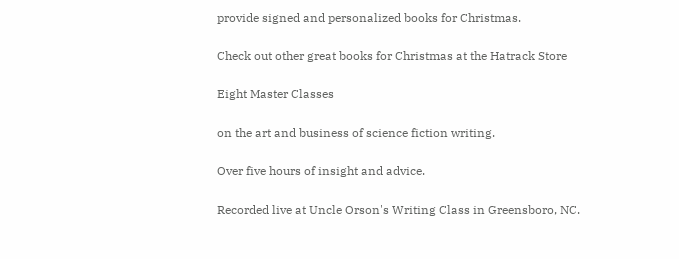provide signed and personalized books for Christmas.

Check out other great books for Christmas at the Hatrack Store

Eight Master Classes

on the art and business of science fiction writing.

Over five hours of insight and advice.

Recorded live at Uncle Orson's Writing Class in Greensboro, NC.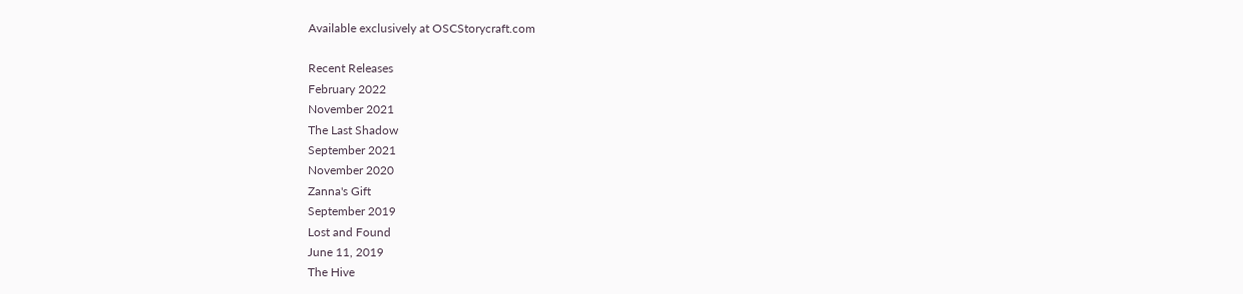Available exclusively at OSCStorycraft.com

Recent Releases
February 2022
November 2021
The Last Shadow
September 2021
November 2020
Zanna's Gift
September 2019
Lost and Found
June 11, 2019
The Hive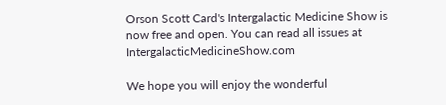Orson Scott Card's Intergalactic Medicine Show is now free and open. You can read all issues at IntergalacticMedicineShow.com

We hope you will enjoy the wonderful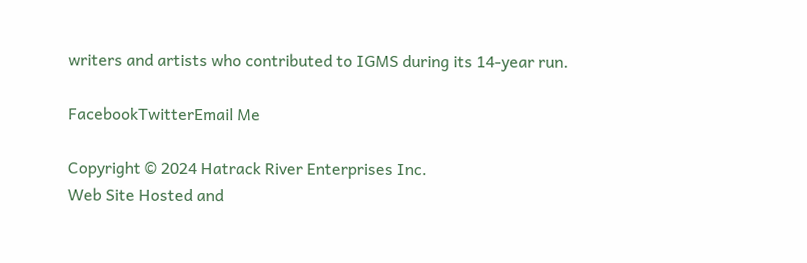writers and artists who contributed to IGMS during its 14-year run.

FacebookTwitterEmail Me

Copyright © 2024 Hatrack River Enterprises Inc.
Web Site Hosted and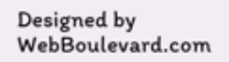Designed by WebBoulevard.com